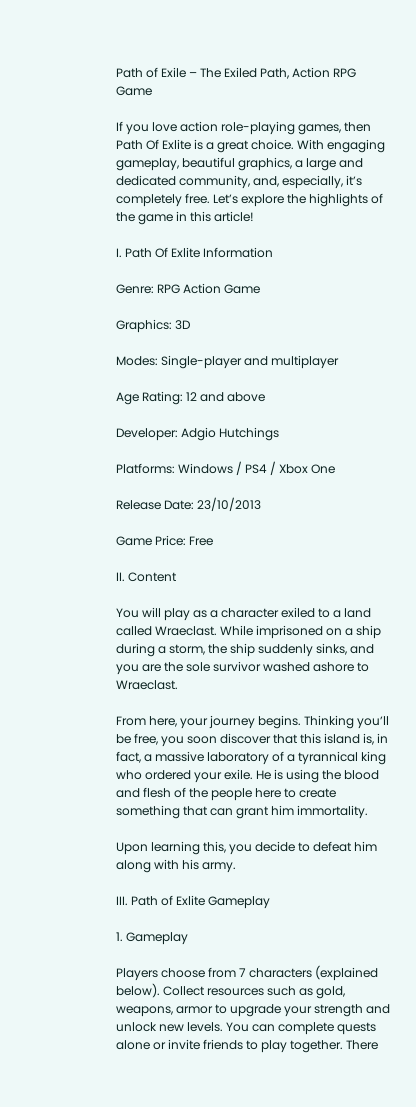Path of Exile – The Exiled Path, Action RPG Game

If you love action role-playing games, then Path Of Exlite is a great choice. With engaging gameplay, beautiful graphics, a large and dedicated community, and, especially, it’s completely free. Let’s explore the highlights of the game in this article!

I. Path Of Exlite Information

Genre: RPG Action Game

Graphics: 3D

Modes: Single-player and multiplayer

Age Rating: 12 and above

Developer: Adgio Hutchings

Platforms: Windows / PS4 / Xbox One

Release Date: 23/10/2013

Game Price: Free

II. Content

You will play as a character exiled to a land called Wraeclast. While imprisoned on a ship during a storm, the ship suddenly sinks, and you are the sole survivor washed ashore to Wraeclast.

From here, your journey begins. Thinking you’ll be free, you soon discover that this island is, in fact, a massive laboratory of a tyrannical king who ordered your exile. He is using the blood and flesh of the people here to create something that can grant him immortality.

Upon learning this, you decide to defeat him along with his army.

III. Path of Exlite Gameplay

1. Gameplay

Players choose from 7 characters (explained below). Collect resources such as gold, weapons, armor to upgrade your strength and unlock new levels. You can complete quests alone or invite friends to play together. There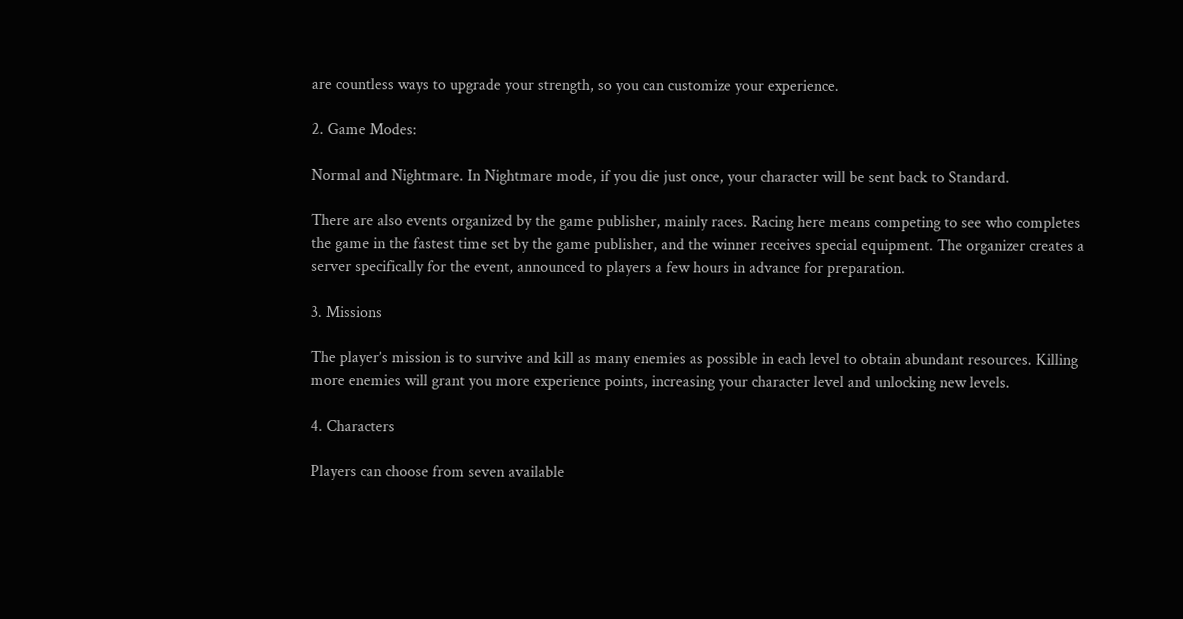are countless ways to upgrade your strength, so you can customize your experience.

2. Game Modes:

Normal and Nightmare. In Nightmare mode, if you die just once, your character will be sent back to Standard.

There are also events organized by the game publisher, mainly races. Racing here means competing to see who completes the game in the fastest time set by the game publisher, and the winner receives special equipment. The organizer creates a server specifically for the event, announced to players a few hours in advance for preparation.

3. Missions

The player’s mission is to survive and kill as many enemies as possible in each level to obtain abundant resources. Killing more enemies will grant you more experience points, increasing your character level and unlocking new levels.

4. Characters

Players can choose from seven available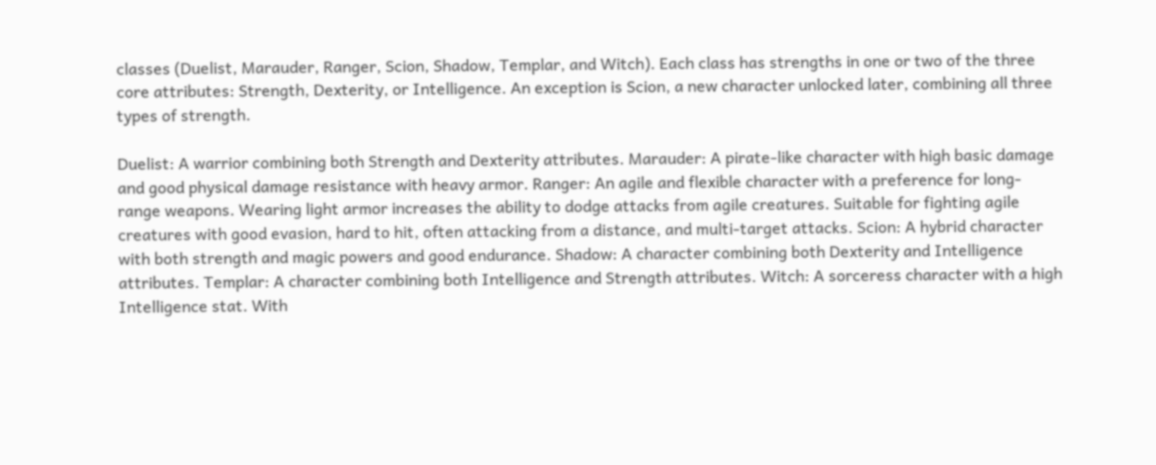classes (Duelist, Marauder, Ranger, Scion, Shadow, Templar, and Witch). Each class has strengths in one or two of the three core attributes: Strength, Dexterity, or Intelligence. An exception is Scion, a new character unlocked later, combining all three types of strength.

Duelist: A warrior combining both Strength and Dexterity attributes. Marauder: A pirate-like character with high basic damage and good physical damage resistance with heavy armor. Ranger: An agile and flexible character with a preference for long-range weapons. Wearing light armor increases the ability to dodge attacks from agile creatures. Suitable for fighting agile creatures with good evasion, hard to hit, often attacking from a distance, and multi-target attacks. Scion: A hybrid character with both strength and magic powers and good endurance. Shadow: A character combining both Dexterity and Intelligence attributes. Templar: A character combining both Intelligence and Strength attributes. Witch: A sorceress character with a high Intelligence stat. With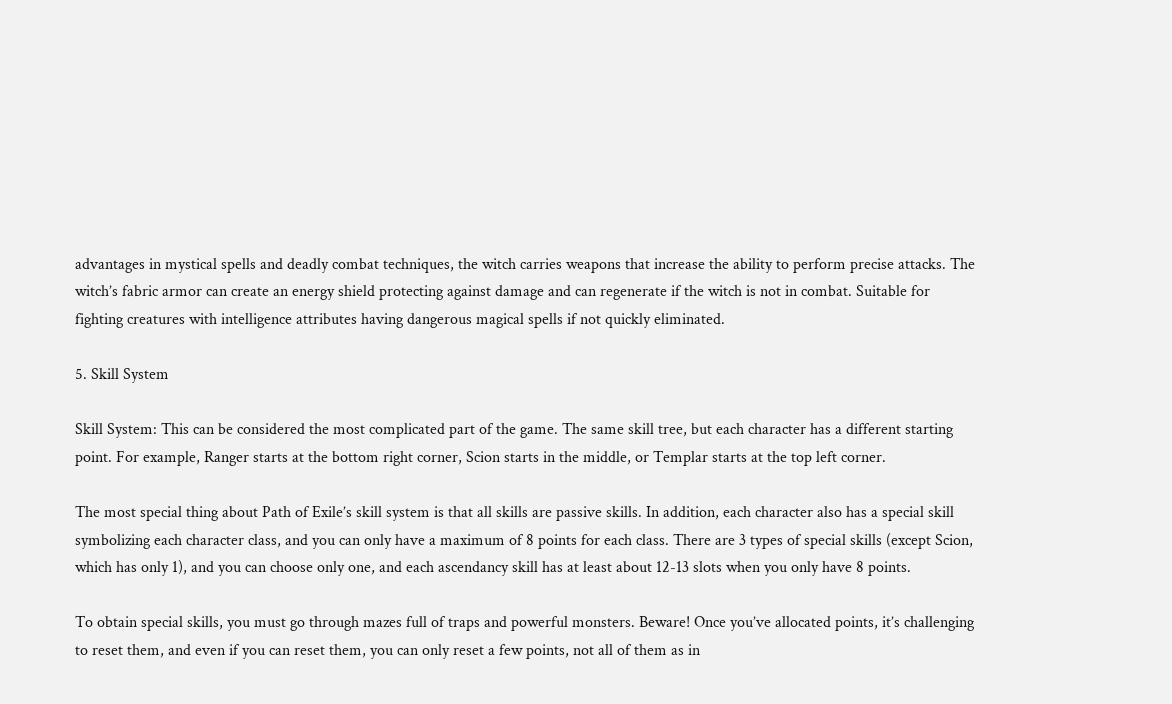advantages in mystical spells and deadly combat techniques, the witch carries weapons that increase the ability to perform precise attacks. The witch’s fabric armor can create an energy shield protecting against damage and can regenerate if the witch is not in combat. Suitable for fighting creatures with intelligence attributes having dangerous magical spells if not quickly eliminated.

5. Skill System

Skill System: This can be considered the most complicated part of the game. The same skill tree, but each character has a different starting point. For example, Ranger starts at the bottom right corner, Scion starts in the middle, or Templar starts at the top left corner.

The most special thing about Path of Exile’s skill system is that all skills are passive skills. In addition, each character also has a special skill symbolizing each character class, and you can only have a maximum of 8 points for each class. There are 3 types of special skills (except Scion, which has only 1), and you can choose only one, and each ascendancy skill has at least about 12-13 slots when you only have 8 points.

To obtain special skills, you must go through mazes full of traps and powerful monsters. Beware! Once you’ve allocated points, it’s challenging to reset them, and even if you can reset them, you can only reset a few points, not all of them as in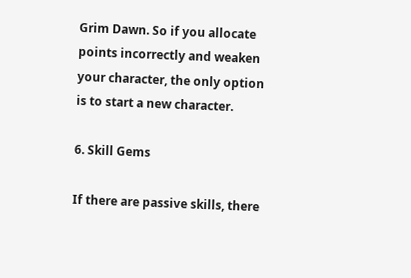Grim Dawn. So if you allocate points incorrectly and weaken your character, the only option is to start a new character.

6. Skill Gems

If there are passive skills, there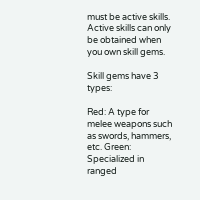must be active skills. Active skills can only be obtained when you own skill gems.

Skill gems have 3 types:

Red: A type for melee weapons such as swords, hammers, etc. Green: Specialized in ranged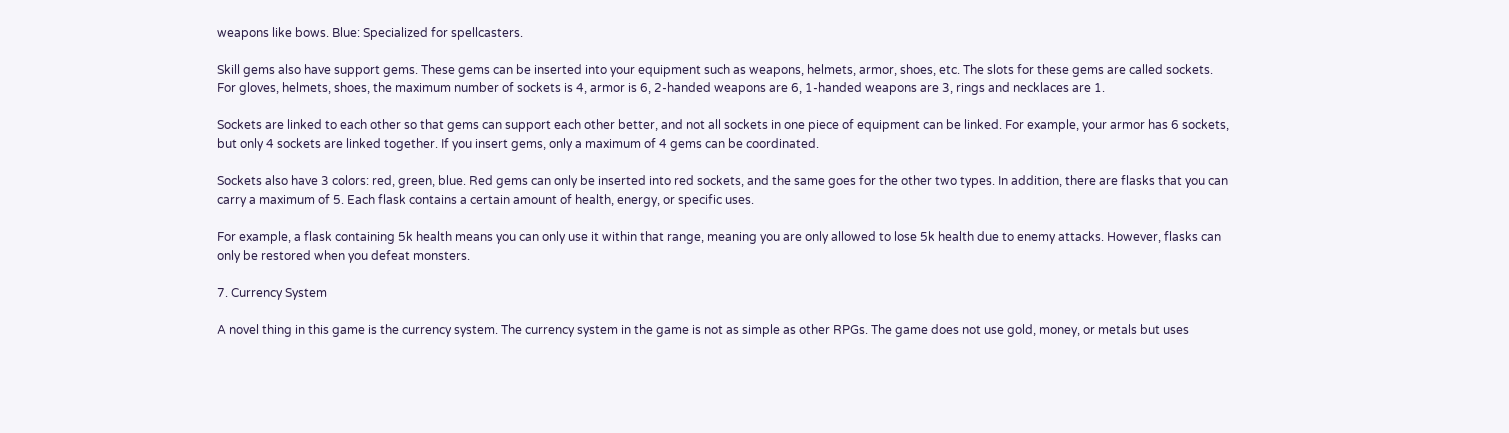weapons like bows. Blue: Specialized for spellcasters.

Skill gems also have support gems. These gems can be inserted into your equipment such as weapons, helmets, armor, shoes, etc. The slots for these gems are called sockets. For gloves, helmets, shoes, the maximum number of sockets is 4, armor is 6, 2-handed weapons are 6, 1-handed weapons are 3, rings and necklaces are 1.

Sockets are linked to each other so that gems can support each other better, and not all sockets in one piece of equipment can be linked. For example, your armor has 6 sockets, but only 4 sockets are linked together. If you insert gems, only a maximum of 4 gems can be coordinated.

Sockets also have 3 colors: red, green, blue. Red gems can only be inserted into red sockets, and the same goes for the other two types. In addition, there are flasks that you can carry a maximum of 5. Each flask contains a certain amount of health, energy, or specific uses.

For example, a flask containing 5k health means you can only use it within that range, meaning you are only allowed to lose 5k health due to enemy attacks. However, flasks can only be restored when you defeat monsters.

7. Currency System

A novel thing in this game is the currency system. The currency system in the game is not as simple as other RPGs. The game does not use gold, money, or metals but uses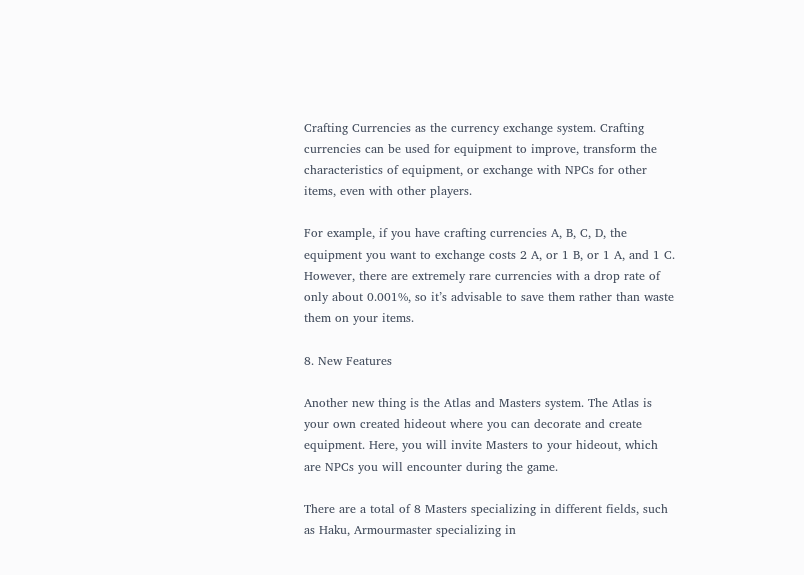Crafting Currencies as the currency exchange system. Crafting currencies can be used for equipment to improve, transform the characteristics of equipment, or exchange with NPCs for other items, even with other players.

For example, if you have crafting currencies A, B, C, D, the equipment you want to exchange costs 2 A, or 1 B, or 1 A, and 1 C. However, there are extremely rare currencies with a drop rate of only about 0.001%, so it’s advisable to save them rather than waste them on your items.

8. New Features

Another new thing is the Atlas and Masters system. The Atlas is your own created hideout where you can decorate and create equipment. Here, you will invite Masters to your hideout, which are NPCs you will encounter during the game.

There are a total of 8 Masters specializing in different fields, such as Haku, Armourmaster specializing in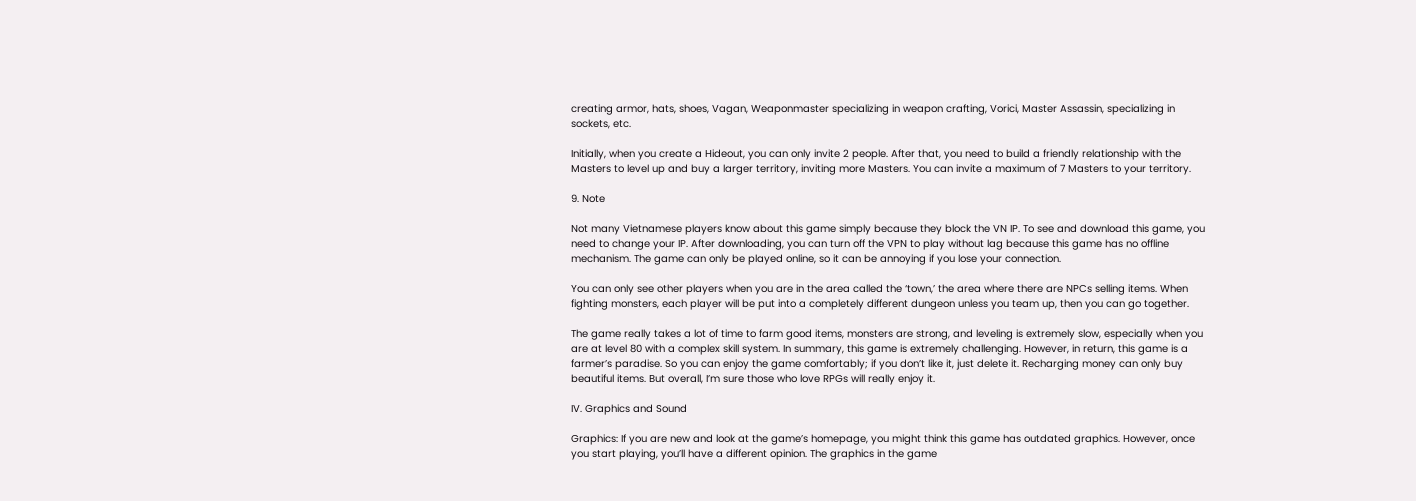creating armor, hats, shoes, Vagan, Weaponmaster specializing in weapon crafting, Vorici, Master Assassin, specializing in sockets, etc.

Initially, when you create a Hideout, you can only invite 2 people. After that, you need to build a friendly relationship with the Masters to level up and buy a larger territory, inviting more Masters. You can invite a maximum of 7 Masters to your territory.

9. Note

Not many Vietnamese players know about this game simply because they block the VN IP. To see and download this game, you need to change your IP. After downloading, you can turn off the VPN to play without lag because this game has no offline mechanism. The game can only be played online, so it can be annoying if you lose your connection.

You can only see other players when you are in the area called the ‘town,’ the area where there are NPCs selling items. When fighting monsters, each player will be put into a completely different dungeon unless you team up, then you can go together.

The game really takes a lot of time to farm good items, monsters are strong, and leveling is extremely slow, especially when you are at level 80 with a complex skill system. In summary, this game is extremely challenging. However, in return, this game is a farmer’s paradise. So you can enjoy the game comfortably; if you don’t like it, just delete it. Recharging money can only buy beautiful items. But overall, I’m sure those who love RPGs will really enjoy it.

IV. Graphics and Sound

Graphics: If you are new and look at the game’s homepage, you might think this game has outdated graphics. However, once you start playing, you’ll have a different opinion. The graphics in the game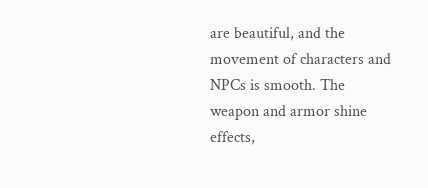are beautiful, and the movement of characters and NPCs is smooth. The weapon and armor shine effects,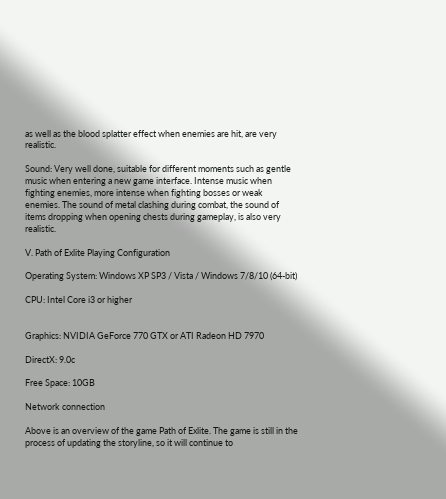as well as the blood splatter effect when enemies are hit, are very realistic.

Sound: Very well done, suitable for different moments such as gentle music when entering a new game interface. Intense music when fighting enemies, more intense when fighting bosses or weak enemies. The sound of metal clashing during combat, the sound of items dropping when opening chests during gameplay, is also very realistic.

V. Path of Exlite Playing Configuration

Operating System: Windows XP SP3 / Vista / Windows 7/8/10 (64-bit)

CPU: Intel Core i3 or higher


Graphics: NVIDIA GeForce 770 GTX or ATI Radeon HD 7970

DirectX: 9.0c

Free Space: 10GB

Network connection

Above is an overview of the game Path of Exlite. The game is still in the process of updating the storyline, so it will continue to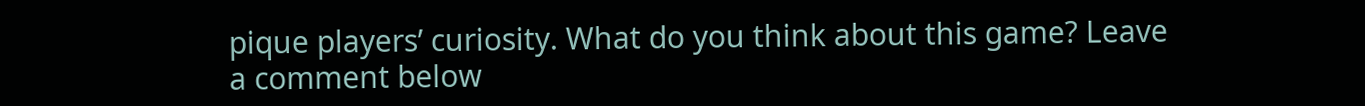pique players’ curiosity. What do you think about this game? Leave a comment below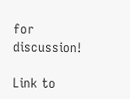for discussion!

Link to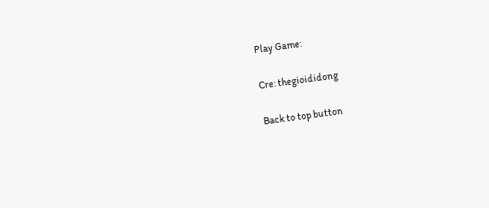Play Game:

Cre: thegioididong

Back to top button